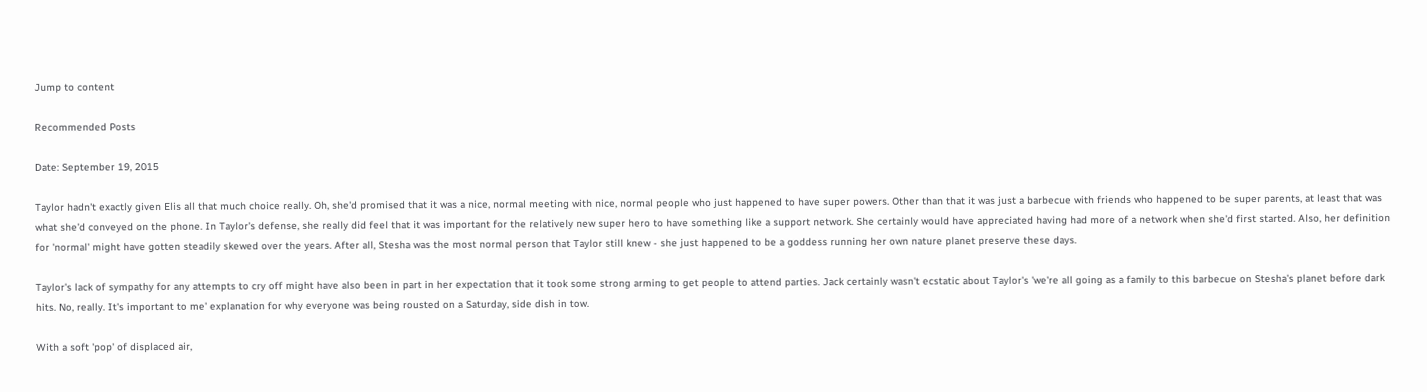Jump to content

Recommended Posts

Date: September 19, 2015

Taylor hadn't exactly given Elis all that much choice really. Oh, she'd promised that it was a nice, normal meeting with nice, normal people who just happened to have super powers. Other than that it was just a barbecue with friends who happened to be super parents, at least that was what she'd conveyed on the phone. In Taylor's defense, she really did feel that it was important for the relatively new super hero to have something like a support network. She certainly would have appreciated having had more of a network when she'd first started. Also, her definition for 'normal' might have gotten steadily skewed over the years. After all, Stesha was the most normal person that Taylor still knew - she just happened to be a goddess running her own nature planet preserve these days.

Taylor's lack of sympathy for any attempts to cry off might have also been in part in her expectation that it took some strong arming to get people to attend parties. Jack certainly wasn't ecstatic about Taylor's 'we're all going as a family to this barbecue on Stesha's planet before dark hits. No, really. It's important to me' explanation for why everyone was being rousted on a Saturday, side dish in tow.

With a soft 'pop' of displaced air,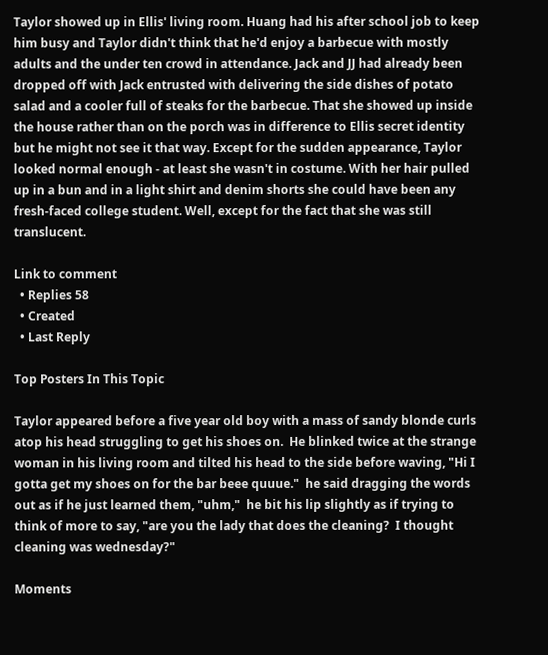Taylor showed up in Ellis' living room. Huang had his after school job to keep him busy and Taylor didn't think that he'd enjoy a barbecue with mostly adults and the under ten crowd in attendance. Jack and JJ had already been dropped off with Jack entrusted with delivering the side dishes of potato salad and a cooler full of steaks for the barbecue. That she showed up inside the house rather than on the porch was in difference to Ellis secret identity but he might not see it that way. Except for the sudden appearance, Taylor looked normal enough - at least she wasn't in costume. With her hair pulled up in a bun and in a light shirt and denim shorts she could have been any fresh-faced college student. Well, except for the fact that she was still translucent.

Link to comment
  • Replies 58
  • Created
  • Last Reply

Top Posters In This Topic

Taylor appeared before a five year old boy with a mass of sandy blonde curls atop his head struggling to get his shoes on.  He blinked twice at the strange woman in his living room and tilted his head to the side before waving, "Hi I gotta get my shoes on for the bar beee quuue."  he said dragging the words out as if he just learned them, "uhm,"  he bit his lip slightly as if trying to think of more to say, "are you the lady that does the cleaning?  I thought cleaning was wednesday?"

Moments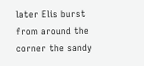later Elis burst from around the corner the sandy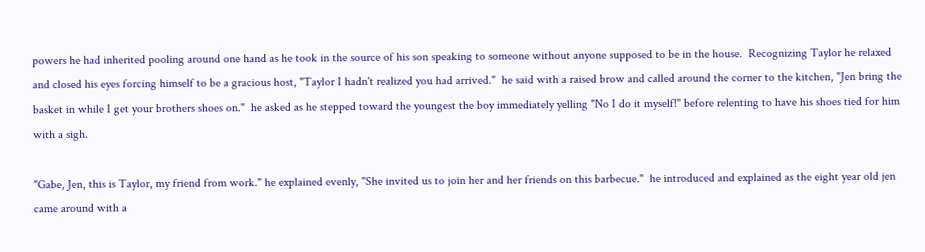powers he had inherited pooling around one hand as he took in the source of his son speaking to someone without anyone supposed to be in the house.  Recognizing Taylor he relaxed and closed his eyes forcing himself to be a gracious host, "Taylor I hadn't realized you had arrived."  he said with a raised brow and called around the corner to the kitchen, "Jen bring the basket in while I get your brothers shoes on."  he asked as he stepped toward the youngest the boy immediately yelling "No I do it myself!" before relenting to have his shoes tied for him with a sigh.

"Gabe, Jen, this is Taylor, my friend from work." he explained evenly, "She invited us to join her and her friends on this barbecue."  he introduced and explained as the eight year old jen came around with a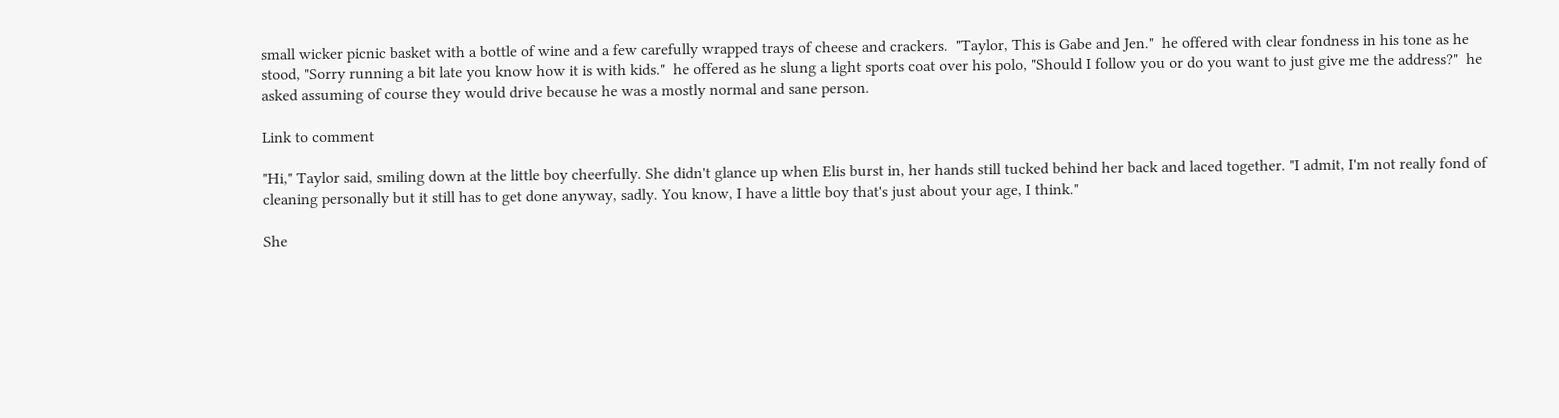small wicker picnic basket with a bottle of wine and a few carefully wrapped trays of cheese and crackers.  "Taylor, This is Gabe and Jen."  he offered with clear fondness in his tone as he stood, "Sorry running a bit late you know how it is with kids."  he offered as he slung a light sports coat over his polo, "Should I follow you or do you want to just give me the address?"  he asked assuming of course they would drive because he was a mostly normal and sane person.

Link to comment

"Hi," Taylor said, smiling down at the little boy cheerfully. She didn't glance up when Elis burst in, her hands still tucked behind her back and laced together. "I admit, I'm not really fond of cleaning personally but it still has to get done anyway, sadly. You know, I have a little boy that's just about your age, I think."

She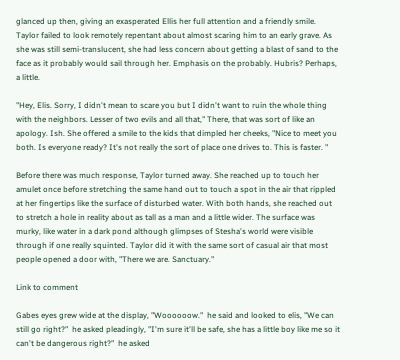glanced up then, giving an exasperated Ellis her full attention and a friendly smile. Taylor failed to look remotely repentant about almost scaring him to an early grave. As she was still semi-translucent, she had less concern about getting a blast of sand to the face as it probably would sail through her. Emphasis on the probably. Hubris? Perhaps, a little.

"Hey, Elis. Sorry, I didn't mean to scare you but I didn't want to ruin the whole thing with the neighbors. Lesser of two evils and all that," There, that was sort of like an apology. Ish. She offered a smile to the kids that dimpled her cheeks, "Nice to meet you both. Is everyone ready? It's not really the sort of place one drives to. This is faster. "

Before there was much response, Taylor turned away. She reached up to touch her amulet once before stretching the same hand out to touch a spot in the air that rippled at her fingertips like the surface of disturbed water. With both hands, she reached out to stretch a hole in reality about as tall as a man and a little wider. The surface was murky, like water in a dark pond although glimpses of Stesha's world were visible through if one really squinted. Taylor did it with the same sort of casual air that most people opened a door with, "There we are. Sanctuary."

Link to comment

Gabes eyes grew wide at the display, "Woooooow."  he said and looked to elis, "We can still go right?"  he asked pleadingly, "I'm sure it'll be safe, she has a little boy like me so it can't be dangerous right?"  he asked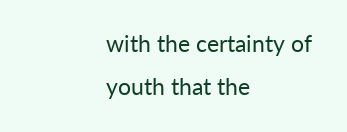with the certainty of youth that the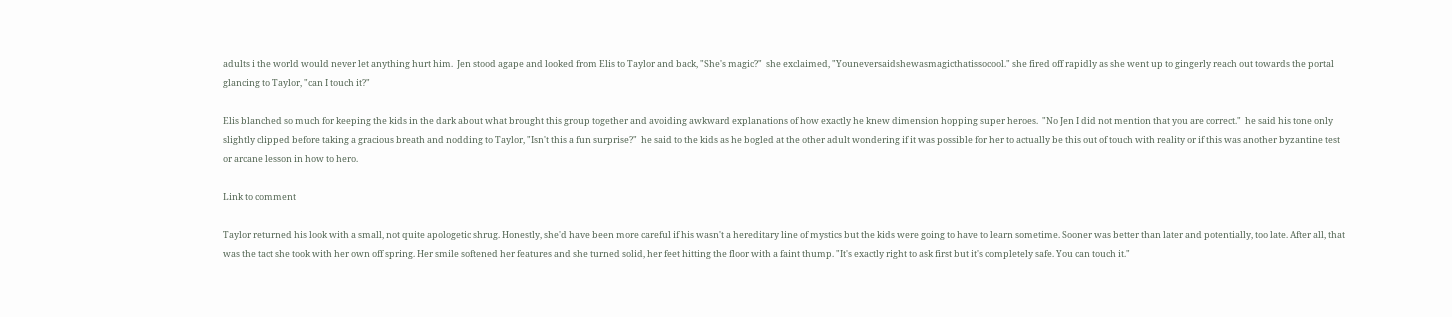adults i the world would never let anything hurt him.  Jen stood agape and looked from Elis to Taylor and back, "She's magic?"  she exclaimed, "Youneversaidshewasmagicthatissocool." she fired off rapidly as she went up to gingerly reach out towards the portal glancing to Taylor, "can I touch it?"

Elis blanched so much for keeping the kids in the dark about what brought this group together and avoiding awkward explanations of how exactly he knew dimension hopping super heroes.  "No Jen I did not mention that you are correct."  he said his tone only slightly clipped before taking a gracious breath and nodding to Taylor, "Isn't this a fun surprise?"  he said to the kids as he bogled at the other adult wondering if it was possible for her to actually be this out of touch with reality or if this was another byzantine test or arcane lesson in how to hero.

Link to comment

Taylor returned his look with a small, not quite apologetic shrug. Honestly, she'd have been more careful if his wasn't a hereditary line of mystics but the kids were going to have to learn sometime. Sooner was better than later and potentially, too late. After all, that was the tact she took with her own off spring. Her smile softened her features and she turned solid, her feet hitting the floor with a faint thump. "It's exactly right to ask first but it's completely safe. You can touch it."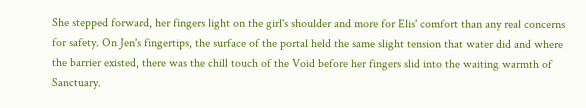She stepped forward, her fingers light on the girl's shoulder and more for Elis' comfort than any real concerns for safety. On Jen's fingertips, the surface of the portal held the same slight tension that water did and where the barrier existed, there was the chill touch of the Void before her fingers slid into the waiting warmth of Sanctuary.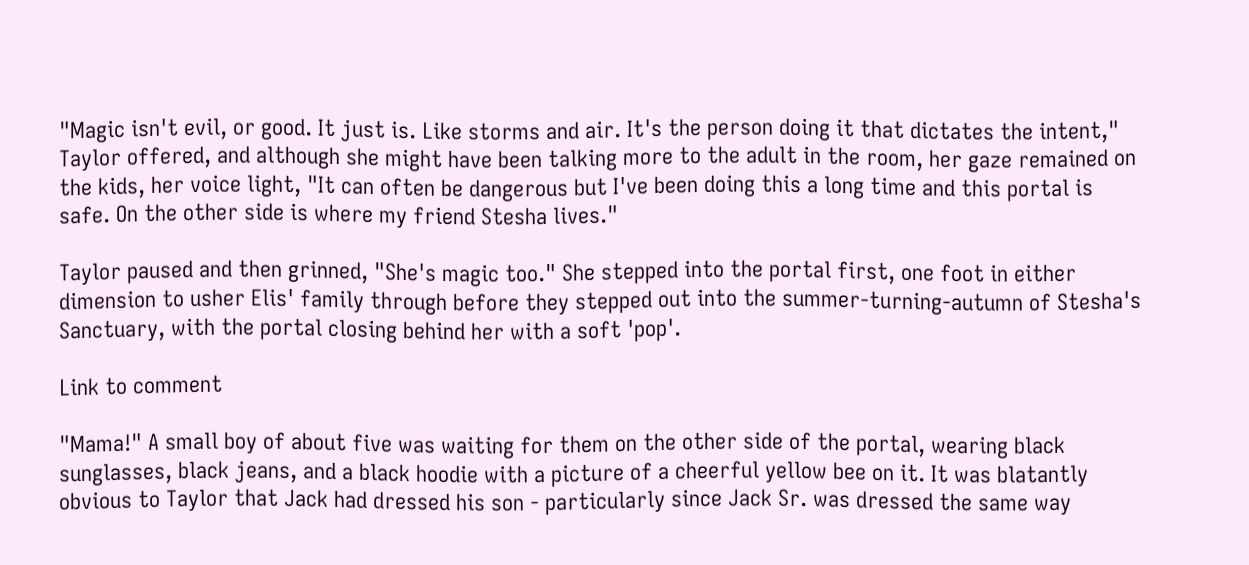"Magic isn't evil, or good. It just is. Like storms and air. It's the person doing it that dictates the intent," Taylor offered, and although she might have been talking more to the adult in the room, her gaze remained on the kids, her voice light, "It can often be dangerous but I've been doing this a long time and this portal is safe. On the other side is where my friend Stesha lives."

Taylor paused and then grinned, "She's magic too." She stepped into the portal first, one foot in either dimension to usher Elis' family through before they stepped out into the summer-turning-autumn of Stesha's Sanctuary, with the portal closing behind her with a soft 'pop'.

Link to comment

"Mama!" A small boy of about five was waiting for them on the other side of the portal, wearing black sunglasses, black jeans, and a black hoodie with a picture of a cheerful yellow bee on it. It was blatantly obvious to Taylor that Jack had dressed his son - particularly since Jack Sr. was dressed the same way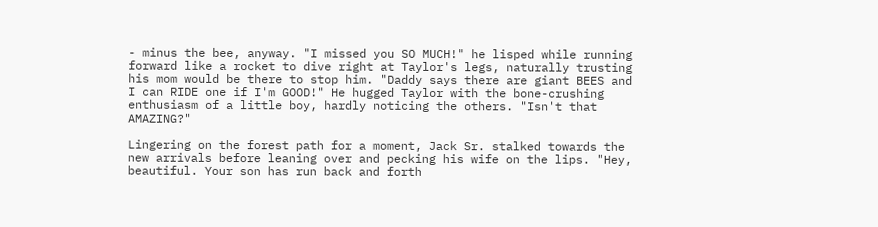- minus the bee, anyway. "I missed you SO MUCH!" he lisped while running forward like a rocket to dive right at Taylor's legs, naturally trusting his mom would be there to stop him. "Daddy says there are giant BEES and I can RIDE one if I'm GOOD!" He hugged Taylor with the bone-crushing enthusiasm of a little boy, hardly noticing the others. "Isn't that AMAZING?"

Lingering on the forest path for a moment, Jack Sr. stalked towards the new arrivals before leaning over and pecking his wife on the lips. "Hey, beautiful. Your son has run back and forth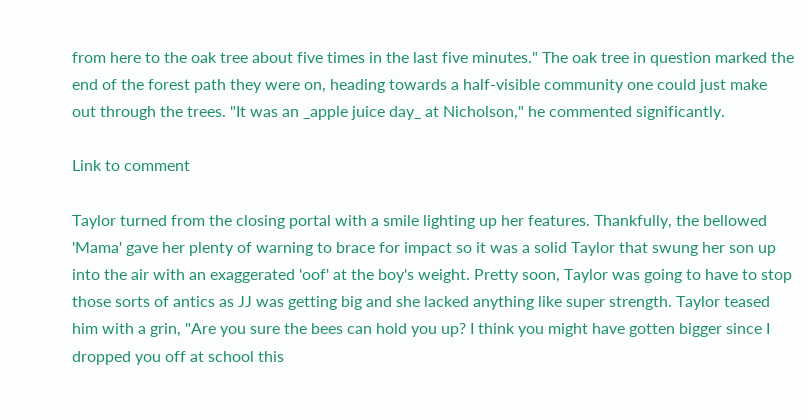from here to the oak tree about five times in the last five minutes." The oak tree in question marked the end of the forest path they were on, heading towards a half-visible community one could just make out through the trees. "It was an _apple juice day_ at Nicholson," he commented significantly.

Link to comment

Taylor turned from the closing portal with a smile lighting up her features. Thankfully, the bellowed 'Mama' gave her plenty of warning to brace for impact so it was a solid Taylor that swung her son up into the air with an exaggerated 'oof' at the boy's weight. Pretty soon, Taylor was going to have to stop those sorts of antics as JJ was getting big and she lacked anything like super strength. Taylor teased him with a grin, "Are you sure the bees can hold you up? I think you might have gotten bigger since I dropped you off at school this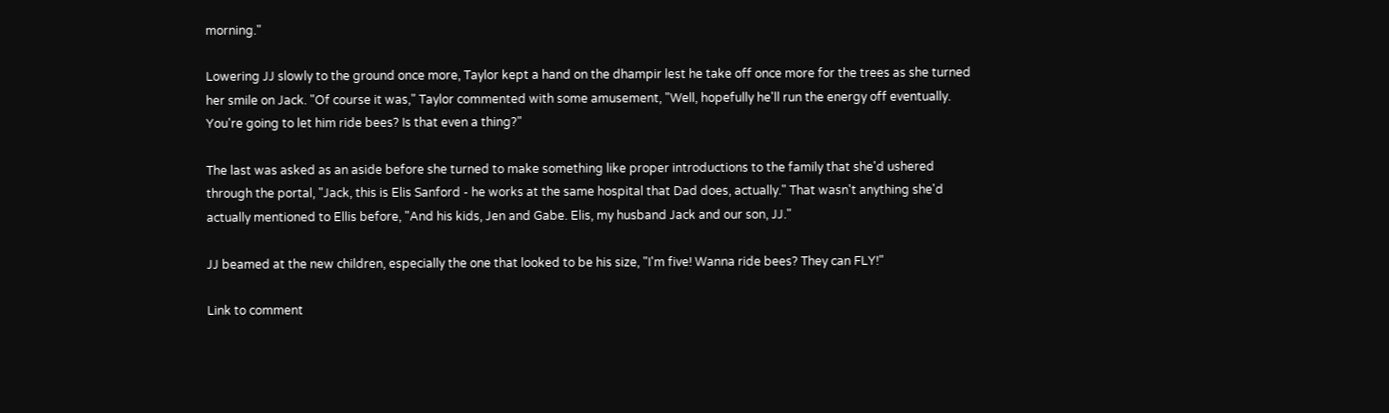morning."

Lowering JJ slowly to the ground once more, Taylor kept a hand on the dhampir lest he take off once more for the trees as she turned her smile on Jack. "Of course it was," Taylor commented with some amusement, "Well, hopefully he'll run the energy off eventually. You're going to let him ride bees? Is that even a thing?"

The last was asked as an aside before she turned to make something like proper introductions to the family that she'd ushered through the portal, "Jack, this is Elis Sanford - he works at the same hospital that Dad does, actually." That wasn't anything she'd actually mentioned to Ellis before, "And his kids, Jen and Gabe. Elis, my husband Jack and our son, JJ."

JJ beamed at the new children, especially the one that looked to be his size, "I'm five! Wanna ride bees? They can FLY!"

Link to comment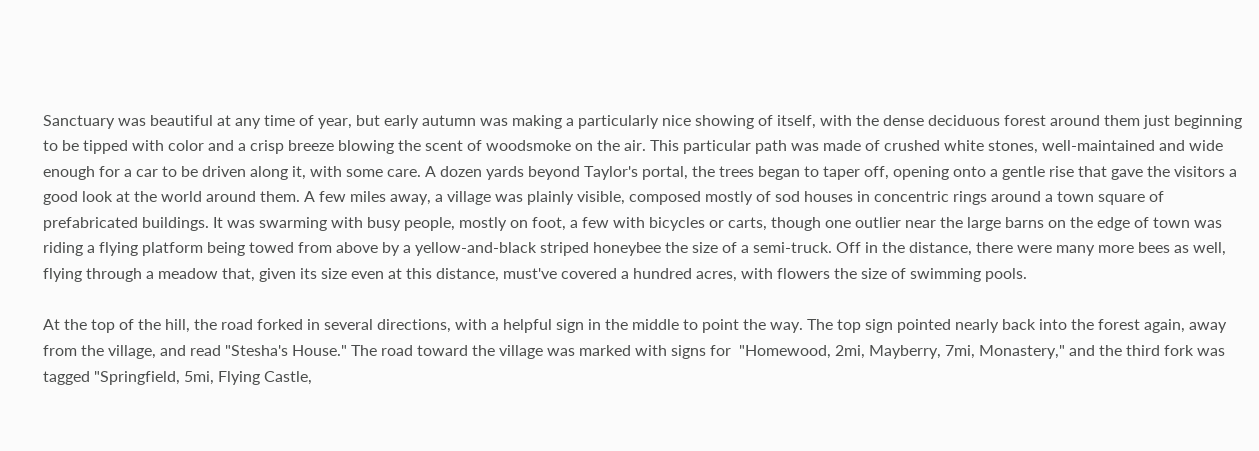Sanctuary was beautiful at any time of year, but early autumn was making a particularly nice showing of itself, with the dense deciduous forest around them just beginning to be tipped with color and a crisp breeze blowing the scent of woodsmoke on the air. This particular path was made of crushed white stones, well-maintained and wide enough for a car to be driven along it, with some care. A dozen yards beyond Taylor's portal, the trees began to taper off, opening onto a gentle rise that gave the visitors a good look at the world around them. A few miles away, a village was plainly visible, composed mostly of sod houses in concentric rings around a town square of prefabricated buildings. It was swarming with busy people, mostly on foot, a few with bicycles or carts, though one outlier near the large barns on the edge of town was riding a flying platform being towed from above by a yellow-and-black striped honeybee the size of a semi-truck. Off in the distance, there were many more bees as well, flying through a meadow that, given its size even at this distance, must've covered a hundred acres, with flowers the size of swimming pools.

At the top of the hill, the road forked in several directions, with a helpful sign in the middle to point the way. The top sign pointed nearly back into the forest again, away from the village, and read "Stesha's House." The road toward the village was marked with signs for  "Homewood, 2mi, Mayberry, 7mi, Monastery," and the third fork was tagged "Springfield, 5mi, Flying Castle,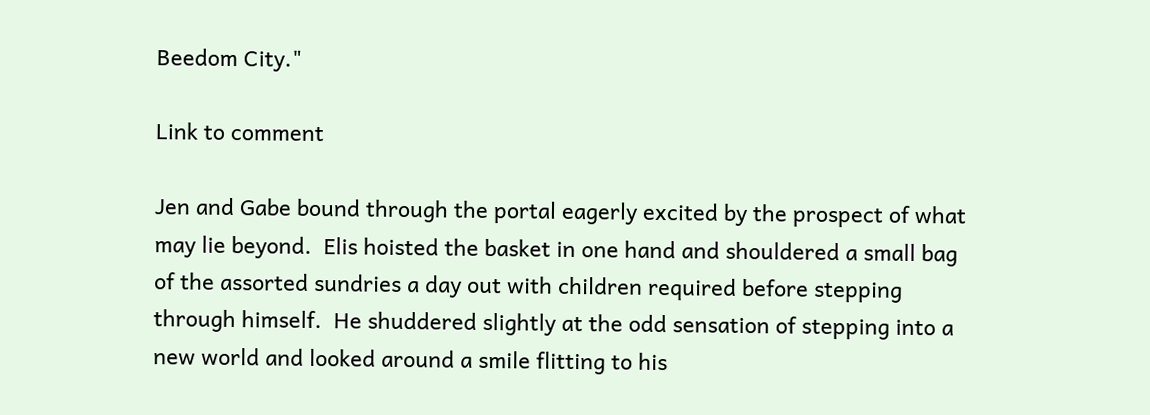Beedom City."

Link to comment

Jen and Gabe bound through the portal eagerly excited by the prospect of what may lie beyond.  Elis hoisted the basket in one hand and shouldered a small bag of the assorted sundries a day out with children required before stepping through himself.  He shuddered slightly at the odd sensation of stepping into a new world and looked around a smile flitting to his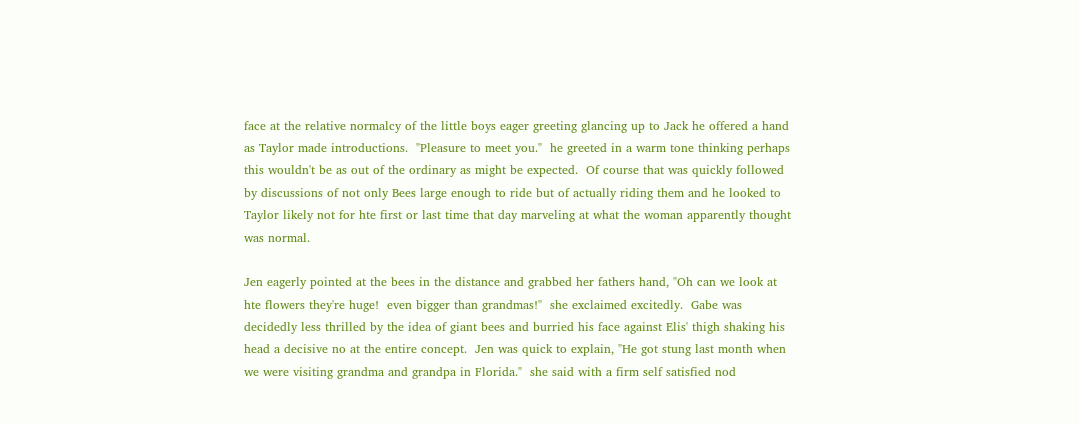face at the relative normalcy of the little boys eager greeting glancing up to Jack he offered a hand as Taylor made introductions.  "Pleasure to meet you."  he greeted in a warm tone thinking perhaps this wouldn't be as out of the ordinary as might be expected.  Of course that was quickly followed by discussions of not only Bees large enough to ride but of actually riding them and he looked to Taylor likely not for hte first or last time that day marveling at what the woman apparently thought was normal.

Jen eagerly pointed at the bees in the distance and grabbed her fathers hand, "Oh can we look at hte flowers they're huge!  even bigger than grandmas!"  she exclaimed excitedly.  Gabe was decidedly less thrilled by the idea of giant bees and burried his face against Elis' thigh shaking his head a decisive no at the entire concept.  Jen was quick to explain, "He got stung last month when we were visiting grandma and grandpa in Florida."  she said with a firm self satisfied nod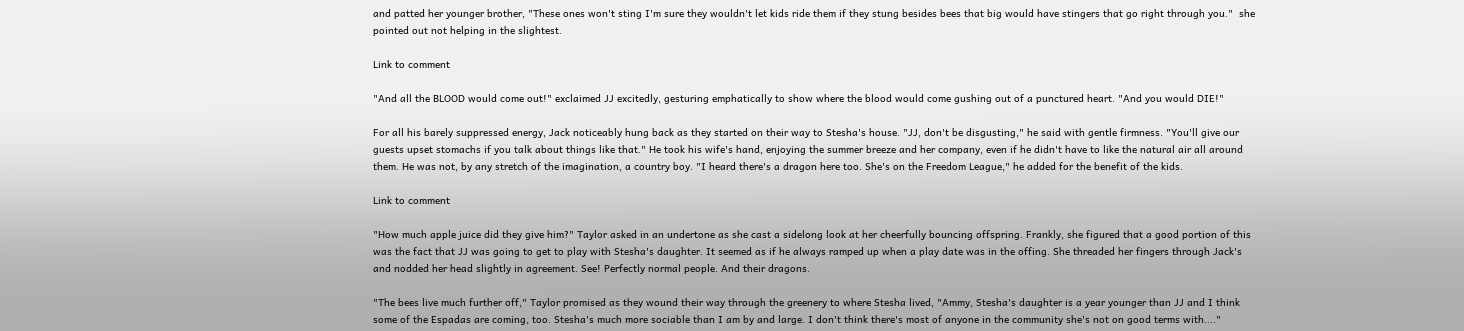and patted her younger brother, "These ones won't sting I'm sure they wouldn't let kids ride them if they stung besides bees that big would have stingers that go right through you."  she pointed out not helping in the slightest.

Link to comment

"And all the BLOOD would come out!" exclaimed JJ excitedly, gesturing emphatically to show where the blood would come gushing out of a punctured heart. "And you would DIE!"

For all his barely suppressed energy, Jack noticeably hung back as they started on their way to Stesha's house. "JJ, don't be disgusting," he said with gentle firmness. "You'll give our guests upset stomachs if you talk about things like that." He took his wife's hand, enjoying the summer breeze and her company, even if he didn't have to like the natural air all around them. He was not, by any stretch of the imagination, a country boy. "I heard there's a dragon here too. She's on the Freedom League," he added for the benefit of the kids.

Link to comment

"How much apple juice did they give him?" Taylor asked in an undertone as she cast a sidelong look at her cheerfully bouncing offspring. Frankly, she figured that a good portion of this was the fact that JJ was going to get to play with Stesha's daughter. It seemed as if he always ramped up when a play date was in the offing. She threaded her fingers through Jack's and nodded her head slightly in agreement. See! Perfectly normal people. And their dragons.

"The bees live much further off," Taylor promised as they wound their way through the greenery to where Stesha lived, "Ammy, Stesha's daughter is a year younger than JJ and I think some of the Espadas are coming, too. Stesha's much more sociable than I am by and large. I don't think there's most of anyone in the community she's not on good terms with...."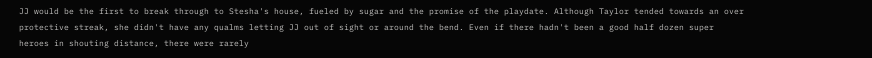JJ would be the first to break through to Stesha's house, fueled by sugar and the promise of the playdate. Although Taylor tended towards an over protective streak, she didn't have any qualms letting JJ out of sight or around the bend. Even if there hadn't been a good half dozen super heroes in shouting distance, there were rarely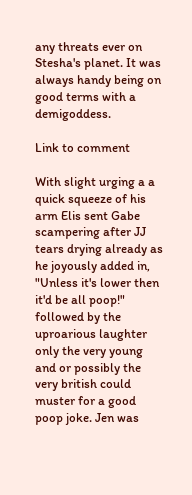any threats ever on Stesha's planet. It was always handy being on good terms with a demigoddess.

Link to comment

With slight urging a a quick squeeze of his arm Elis sent Gabe scampering after JJ tears drying already as he joyously added in, "Unless it's lower then it'd be all poop!"  followed by the uproarious laughter only the very young and or possibly the very british could muster for a good poop joke. Jen was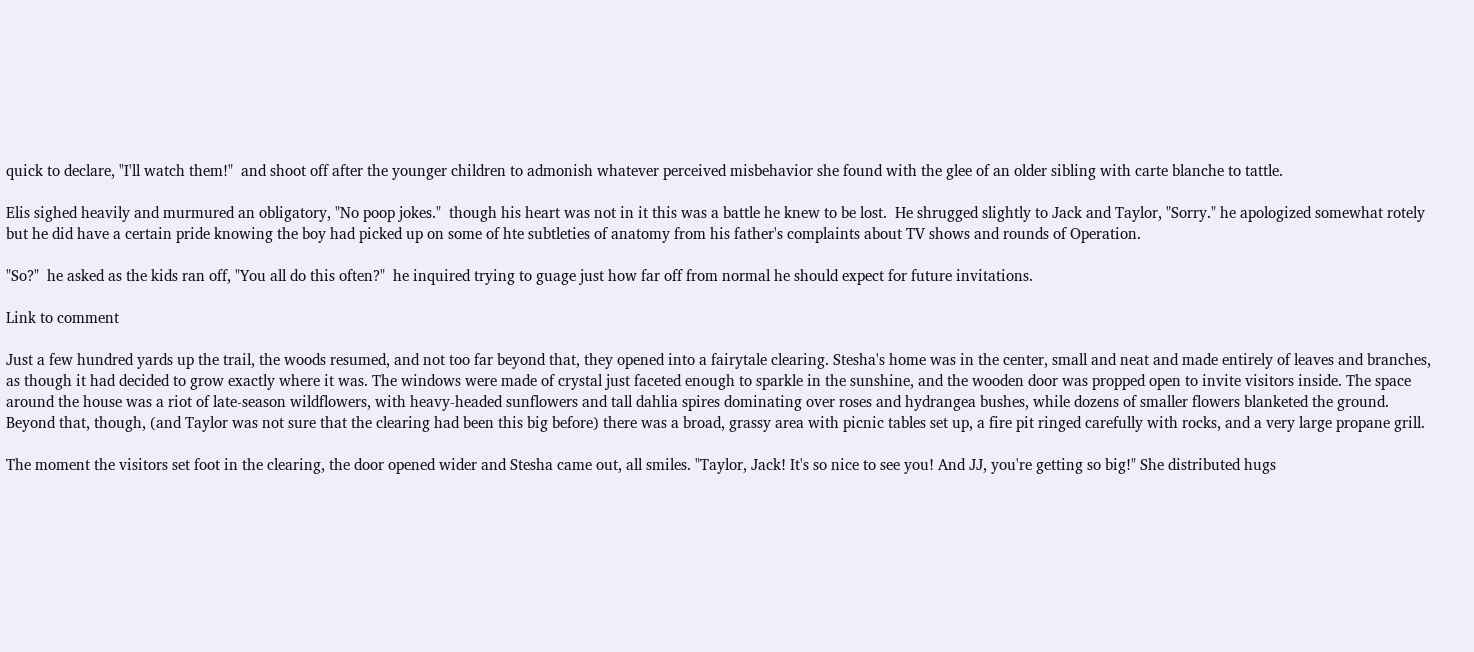quick to declare, "I'll watch them!"  and shoot off after the younger children to admonish whatever perceived misbehavior she found with the glee of an older sibling with carte blanche to tattle.

Elis sighed heavily and murmured an obligatory, "No poop jokes."  though his heart was not in it this was a battle he knew to be lost.  He shrugged slightly to Jack and Taylor, "Sorry." he apologized somewhat rotely but he did have a certain pride knowing the boy had picked up on some of hte subtleties of anatomy from his father's complaints about TV shows and rounds of Operation.

"So?"  he asked as the kids ran off, "You all do this often?"  he inquired trying to guage just how far off from normal he should expect for future invitations.

Link to comment

Just a few hundred yards up the trail, the woods resumed, and not too far beyond that, they opened into a fairytale clearing. Stesha's home was in the center, small and neat and made entirely of leaves and branches, as though it had decided to grow exactly where it was. The windows were made of crystal just faceted enough to sparkle in the sunshine, and the wooden door was propped open to invite visitors inside. The space around the house was a riot of late-season wildflowers, with heavy-headed sunflowers and tall dahlia spires dominating over roses and hydrangea bushes, while dozens of smaller flowers blanketed the ground. Beyond that, though, (and Taylor was not sure that the clearing had been this big before) there was a broad, grassy area with picnic tables set up, a fire pit ringed carefully with rocks, and a very large propane grill.

The moment the visitors set foot in the clearing, the door opened wider and Stesha came out, all smiles. "Taylor, Jack! It's so nice to see you! And JJ, you're getting so big!" She distributed hugs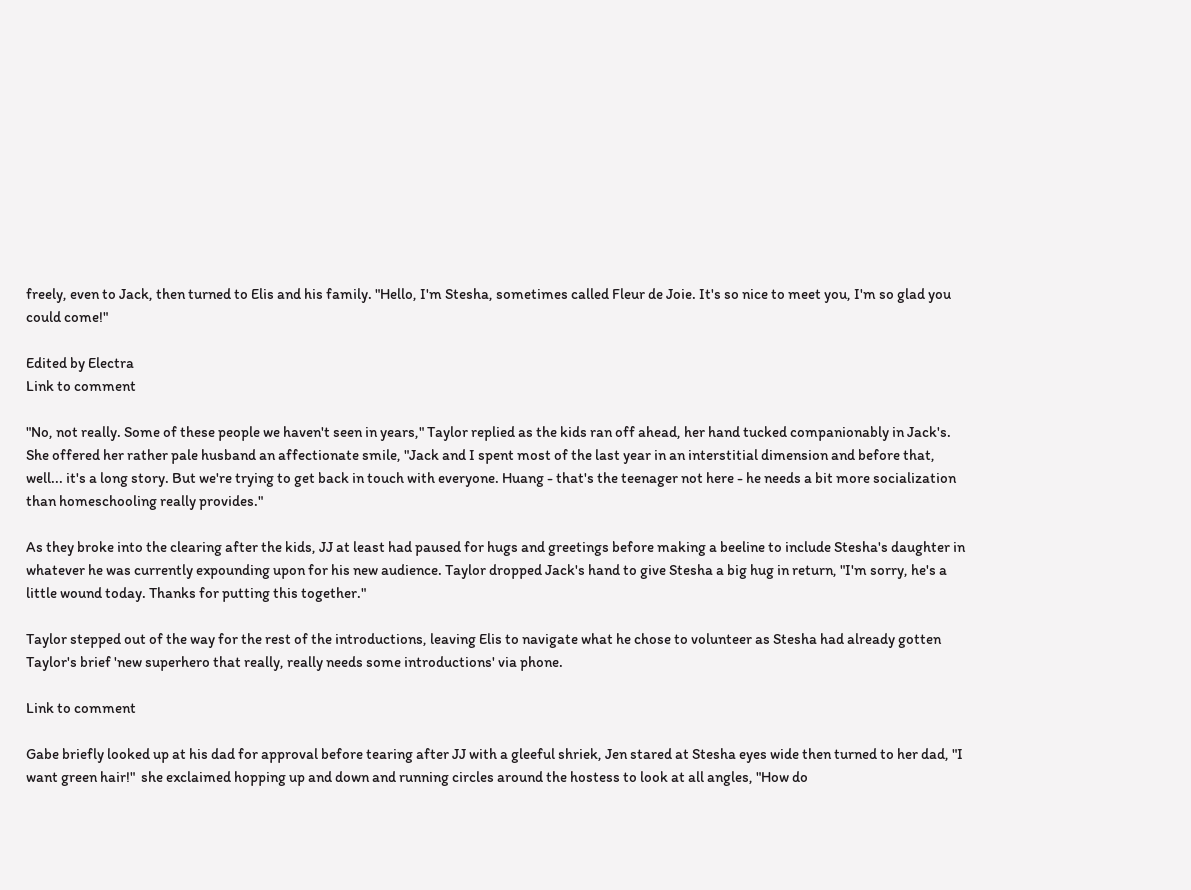freely, even to Jack, then turned to Elis and his family. "Hello, I'm Stesha, sometimes called Fleur de Joie. It's so nice to meet you, I'm so glad you could come!"

Edited by Electra
Link to comment

"No, not really. Some of these people we haven't seen in years," Taylor replied as the kids ran off ahead, her hand tucked companionably in Jack's. She offered her rather pale husband an affectionate smile, "Jack and I spent most of the last year in an interstitial dimension and before that, well... it's a long story. But we're trying to get back in touch with everyone. Huang - that's the teenager not here - he needs a bit more socialization than homeschooling really provides."

As they broke into the clearing after the kids, JJ at least had paused for hugs and greetings before making a beeline to include Stesha's daughter in whatever he was currently expounding upon for his new audience. Taylor dropped Jack's hand to give Stesha a big hug in return, "I'm sorry, he's a little wound today. Thanks for putting this together."

Taylor stepped out of the way for the rest of the introductions, leaving Elis to navigate what he chose to volunteer as Stesha had already gotten Taylor's brief 'new superhero that really, really needs some introductions' via phone.

Link to comment

Gabe briefly looked up at his dad for approval before tearing after JJ with a gleeful shriek, Jen stared at Stesha eyes wide then turned to her dad, "I want green hair!"  she exclaimed hopping up and down and running circles around the hostess to look at all angles, "How do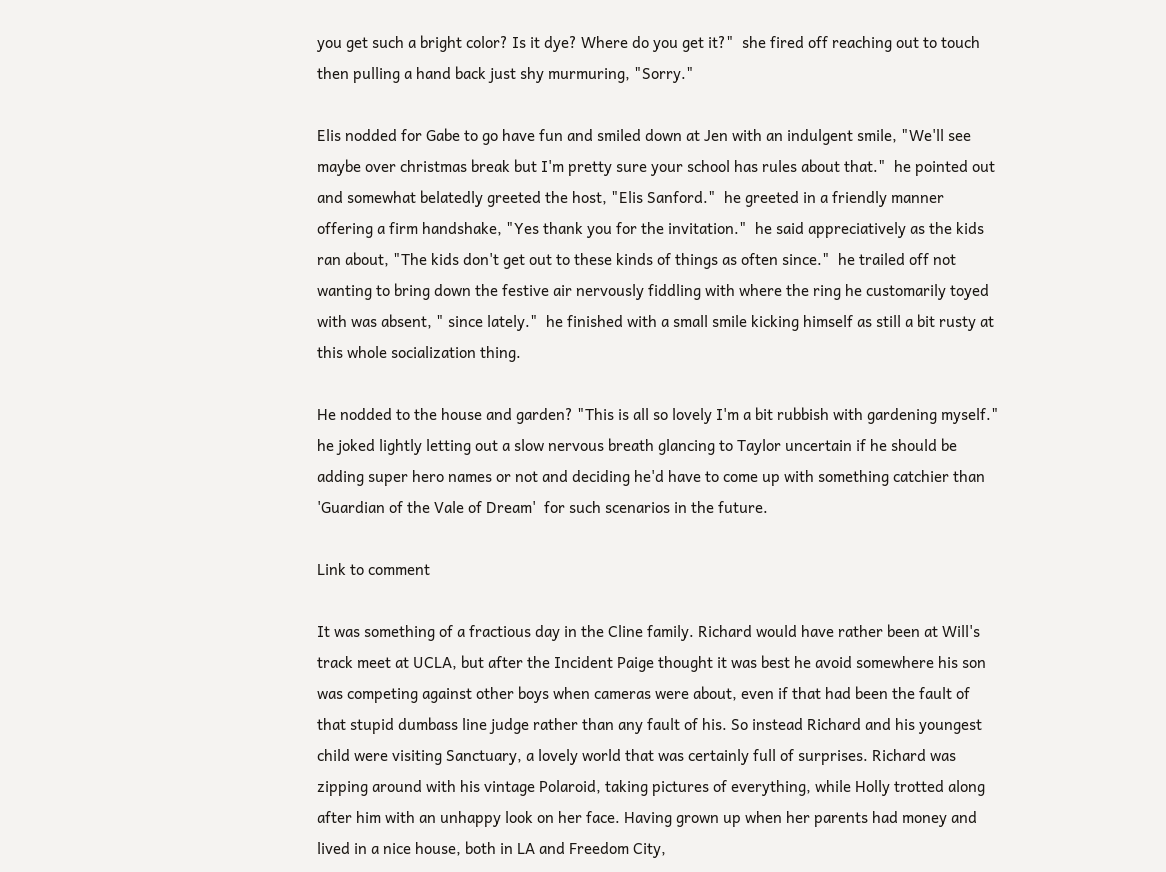you get such a bright color? Is it dye? Where do you get it?"  she fired off reaching out to touch then pulling a hand back just shy murmuring, "Sorry."

Elis nodded for Gabe to go have fun and smiled down at Jen with an indulgent smile, "We'll see maybe over christmas break but I'm pretty sure your school has rules about that."  he pointed out and somewhat belatedly greeted the host, "Elis Sanford."  he greeted in a friendly manner offering a firm handshake, "Yes thank you for the invitation."  he said appreciatively as the kids ran about, "The kids don't get out to these kinds of things as often since."  he trailed off not wanting to bring down the festive air nervously fiddling with where the ring he customarily toyed with was absent, " since lately."  he finished with a small smile kicking himself as still a bit rusty at this whole socialization thing.

He nodded to the house and garden? "This is all so lovely I'm a bit rubbish with gardening myself."  he joked lightly letting out a slow nervous breath glancing to Taylor uncertain if he should be adding super hero names or not and deciding he'd have to come up with something catchier than 'Guardian of the Vale of Dream'  for such scenarios in the future.

Link to comment

It was something of a fractious day in the Cline family. Richard would have rather been at Will's track meet at UCLA, but after the Incident Paige thought it was best he avoid somewhere his son was competing against other boys when cameras were about, even if that had been the fault of that stupid dumbass line judge rather than any fault of his. So instead Richard and his youngest child were visiting Sanctuary, a lovely world that was certainly full of surprises. Richard was zipping around with his vintage Polaroid, taking pictures of everything, while Holly trotted along after him with an unhappy look on her face. Having grown up when her parents had money and lived in a nice house, both in LA and Freedom City,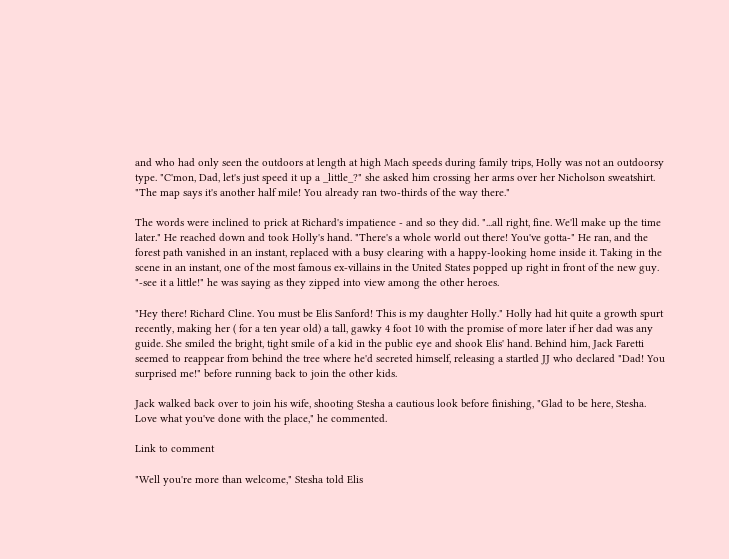and who had only seen the outdoors at length at high Mach speeds during family trips, Holly was not an outdoorsy type. "C'mon, Dad, let's just speed it up a _little_?" she asked him crossing her arms over her Nicholson sweatshirt. "The map says it's another half mile! You already ran two-thirds of the way there."

The words were inclined to prick at Richard's impatience - and so they did. "...all right, fine. We'll make up the time later." He reached down and took Holly's hand. "There's a whole world out there! You've gotta-" He ran, and the forest path vanished in an instant, replaced with a busy clearing with a happy-looking home inside it. Taking in the scene in an instant, one of the most famous ex-villains in the United States popped up right in front of the new guy. "-see it a little!" he was saying as they zipped into view among the other heroes.

"Hey there! Richard Cline. You must be Elis Sanford! This is my daughter Holly." Holly had hit quite a growth spurt recently, making her ( for a ten year old) a tall, gawky 4 foot 10 with the promise of more later if her dad was any guide. She smiled the bright, tight smile of a kid in the public eye and shook Elis' hand. Behind him, Jack Faretti seemed to reappear from behind the tree where he'd secreted himself, releasing a startled JJ who declared "Dad! You surprised me!" before running back to join the other kids.

Jack walked back over to join his wife, shooting Stesha a cautious look before finishing, "Glad to be here, Stesha. Love what you've done with the place," he commented.

Link to comment

"Well you're more than welcome," Stesha told Elis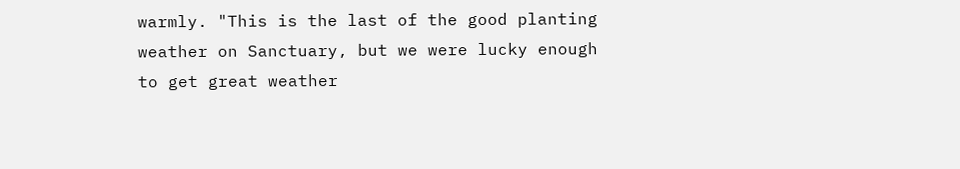warmly. "This is the last of the good planting weather on Sanctuary, but we were lucky enough to get great weather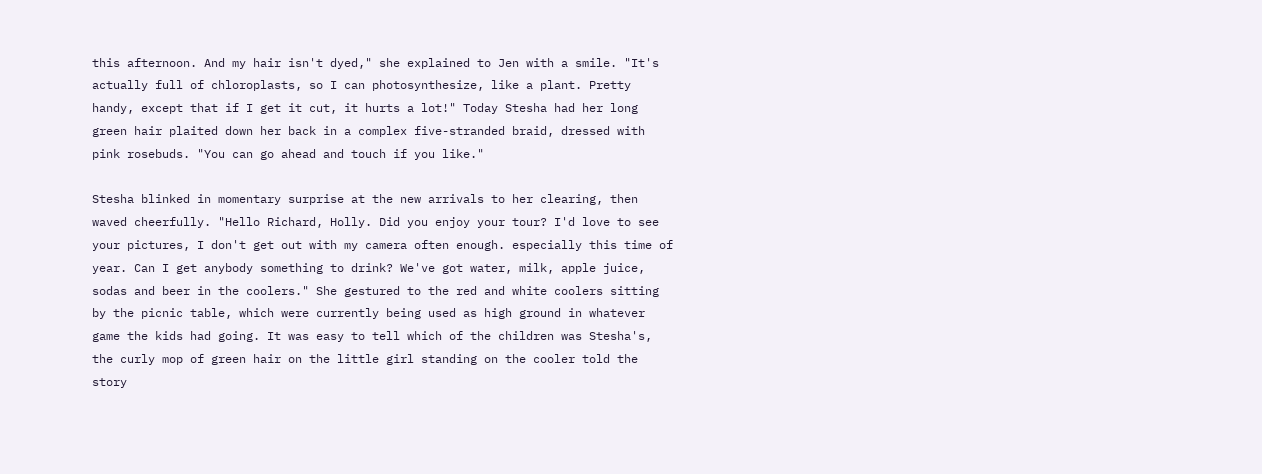this afternoon. And my hair isn't dyed," she explained to Jen with a smile. "It's actually full of chloroplasts, so I can photosynthesize, like a plant. Pretty handy, except that if I get it cut, it hurts a lot!" Today Stesha had her long green hair plaited down her back in a complex five-stranded braid, dressed with pink rosebuds. "You can go ahead and touch if you like."

Stesha blinked in momentary surprise at the new arrivals to her clearing, then waved cheerfully. "Hello Richard, Holly. Did you enjoy your tour? I'd love to see your pictures, I don't get out with my camera often enough. especially this time of year. Can I get anybody something to drink? We've got water, milk, apple juice, sodas and beer in the coolers." She gestured to the red and white coolers sitting by the picnic table, which were currently being used as high ground in whatever game the kids had going. It was easy to tell which of the children was Stesha's, the curly mop of green hair on the little girl standing on the cooler told the story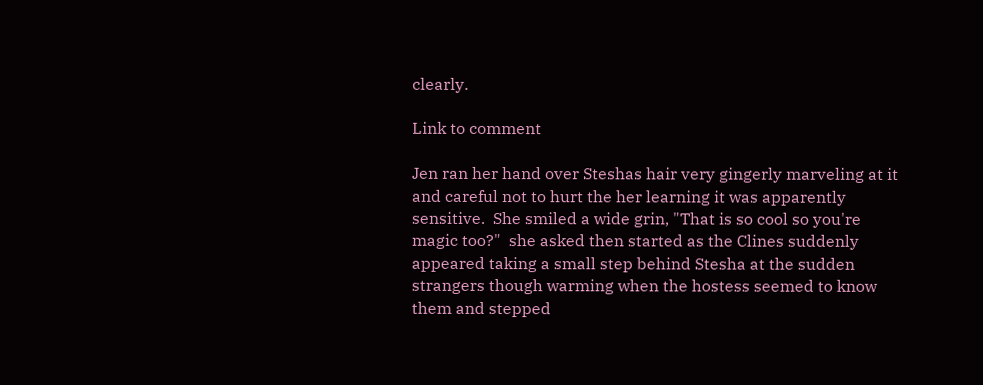clearly.

Link to comment

Jen ran her hand over Steshas hair very gingerly marveling at it and careful not to hurt the her learning it was apparently sensitive.  She smiled a wide grin, "That is so cool so you're magic too?"  she asked then started as the Clines suddenly appeared taking a small step behind Stesha at the sudden strangers though warming when the hostess seemed to know them and stepped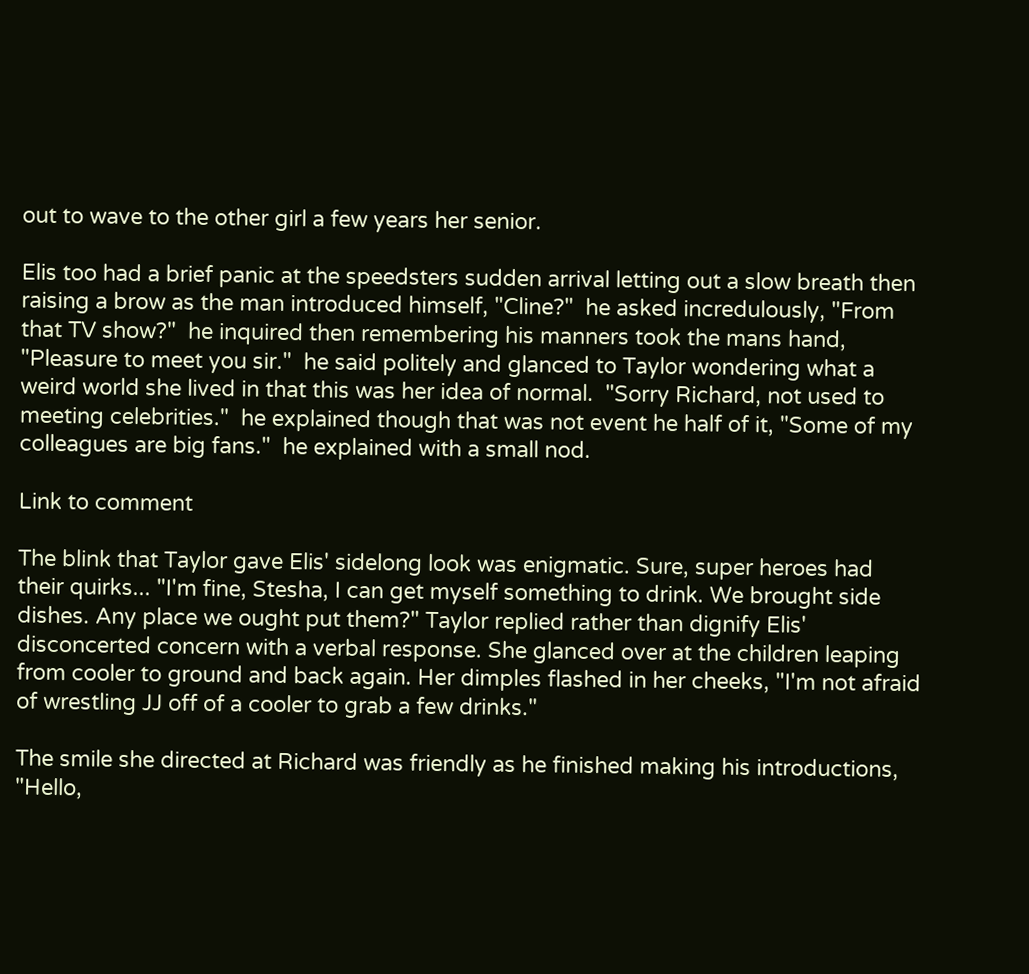out to wave to the other girl a few years her senior.

Elis too had a brief panic at the speedsters sudden arrival letting out a slow breath then raising a brow as the man introduced himself, "Cline?"  he asked incredulously, "From that TV show?"  he inquired then remembering his manners took the mans hand, "Pleasure to meet you sir."  he said politely and glanced to Taylor wondering what a weird world she lived in that this was her idea of normal.  "Sorry Richard, not used to meeting celebrities."  he explained though that was not event he half of it, "Some of my colleagues are big fans."  he explained with a small nod.

Link to comment

The blink that Taylor gave Elis' sidelong look was enigmatic. Sure, super heroes had their quirks... "I'm fine, Stesha, I can get myself something to drink. We brought side dishes. Any place we ought put them?" Taylor replied rather than dignify Elis' disconcerted concern with a verbal response. She glanced over at the children leaping from cooler to ground and back again. Her dimples flashed in her cheeks, "I'm not afraid of wrestling JJ off of a cooler to grab a few drinks."

The smile she directed at Richard was friendly as he finished making his introductions, "Hello,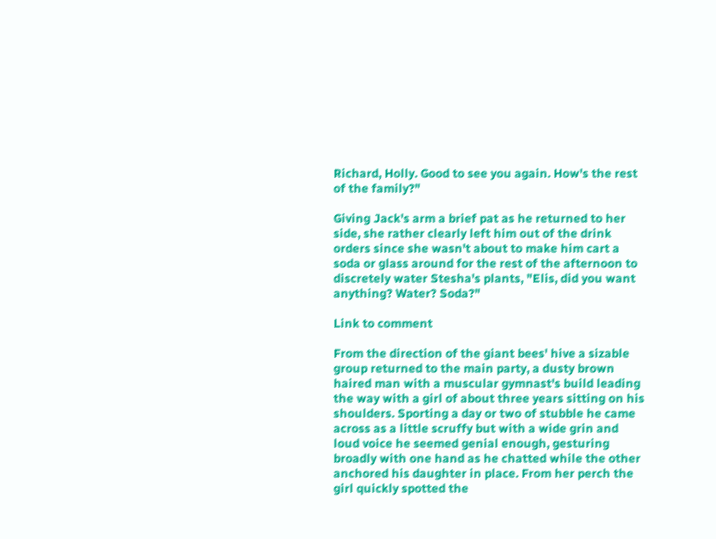Richard, Holly. Good to see you again. How's the rest of the family?"

Giving Jack's arm a brief pat as he returned to her side, she rather clearly left him out of the drink orders since she wasn't about to make him cart a soda or glass around for the rest of the afternoon to discretely water Stesha's plants, "Elis, did you want anything? Water? Soda?"

Link to comment

From the direction of the giant bees' hive a sizable group returned to the main party, a dusty brown haired man with a muscular gymnast's build leading the way with a girl of about three years sitting on his shoulders. Sporting a day or two of stubble he came across as a little scruffy but with a wide grin and loud voice he seemed genial enough, gesturing broadly with one hand as he chatted while the other anchored his daughter in place. From her perch the girl quickly spotted the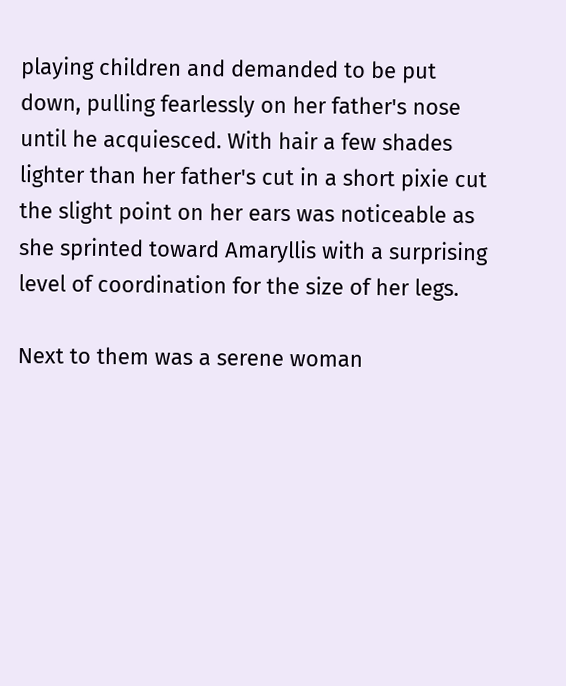playing children and demanded to be put down, pulling fearlessly on her father's nose until he acquiesced. With hair a few shades lighter than her father's cut in a short pixie cut the slight point on her ears was noticeable as she sprinted toward Amaryllis with a surprising level of coordination for the size of her legs.

Next to them was a serene woman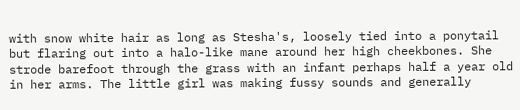with snow white hair as long as Stesha's, loosely tied into a ponytail but flaring out into a halo-like mane around her high cheekbones. She strode barefoot through the grass with an infant perhaps half a year old in her arms. The little girl was making fussy sounds and generally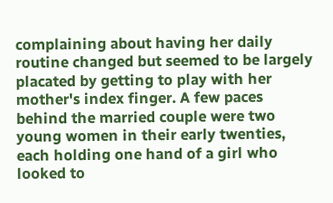complaining about having her daily routine changed but seemed to be largely placated by getting to play with her mother's index finger. A few paces behind the married couple were two young women in their early twenties, each holding one hand of a girl who looked to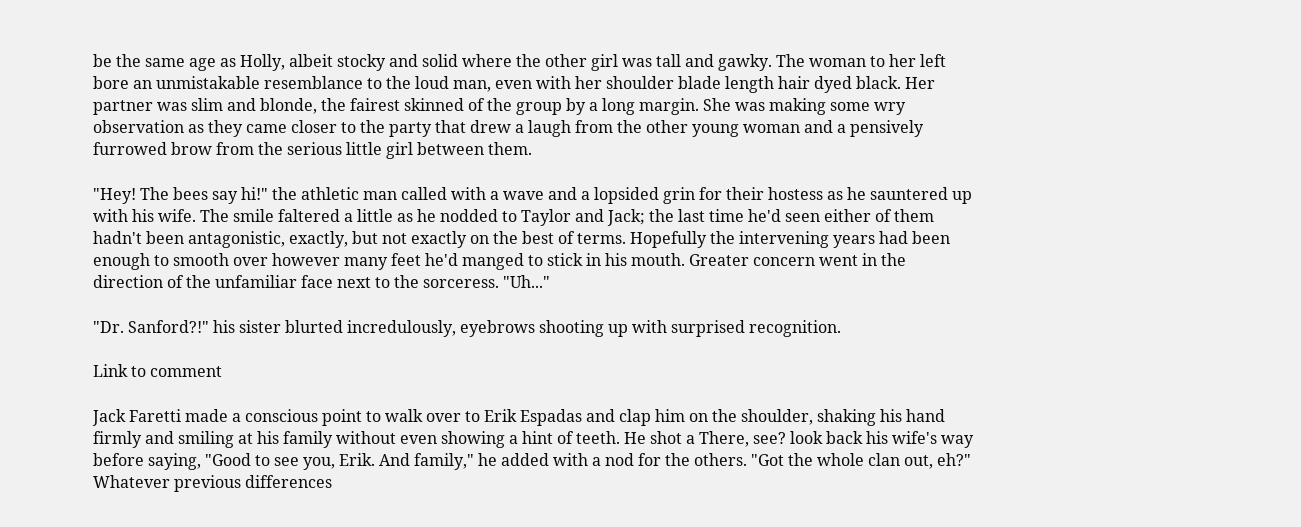be the same age as Holly, albeit stocky and solid where the other girl was tall and gawky. The woman to her left bore an unmistakable resemblance to the loud man, even with her shoulder blade length hair dyed black. Her partner was slim and blonde, the fairest skinned of the group by a long margin. She was making some wry observation as they came closer to the party that drew a laugh from the other young woman and a pensively furrowed brow from the serious little girl between them.

"Hey! The bees say hi!" the athletic man called with a wave and a lopsided grin for their hostess as he sauntered up with his wife. The smile faltered a little as he nodded to Taylor and Jack; the last time he'd seen either of them hadn't been antagonistic, exactly, but not exactly on the best of terms. Hopefully the intervening years had been enough to smooth over however many feet he'd manged to stick in his mouth. Greater concern went in the direction of the unfamiliar face next to the sorceress. "Uh..."

"Dr. Sanford?!" his sister blurted incredulously, eyebrows shooting up with surprised recognition.

Link to comment

Jack Faretti made a conscious point to walk over to Erik Espadas and clap him on the shoulder, shaking his hand firmly and smiling at his family without even showing a hint of teeth. He shot a There, see? look back his wife's way before saying, "Good to see you, Erik. And family," he added with a nod for the others. "Got the whole clan out, eh?" Whatever previous differences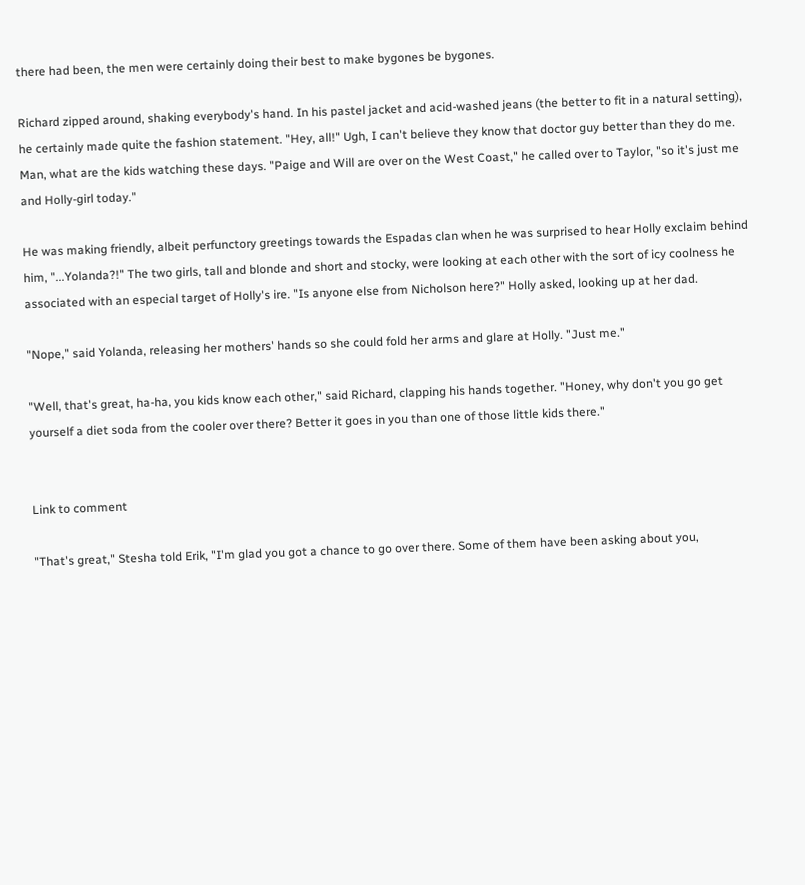there had been, the men were certainly doing their best to make bygones be bygones.

Richard zipped around, shaking everybody's hand. In his pastel jacket and acid-washed jeans (the better to fit in a natural setting), he certainly made quite the fashion statement. "Hey, all!" Ugh, I can't believe they know that doctor guy better than they do me. Man, what are the kids watching these days. "Paige and Will are over on the West Coast," he called over to Taylor, "so it's just me and Holly-girl today."

He was making friendly, albeit perfunctory greetings towards the Espadas clan when he was surprised to hear Holly exclaim behind him, "...Yolanda?!" The two girls, tall and blonde and short and stocky, were looking at each other with the sort of icy coolness he associated with an especial target of Holly's ire. "Is anyone else from Nicholson here?" Holly asked, looking up at her dad.

"Nope," said Yolanda, releasing her mothers' hands so she could fold her arms and glare at Holly. "Just me."

"Well, that's great, ha-ha, you kids know each other," said Richard, clapping his hands together. "Honey, why don't you go get yourself a diet soda from the cooler over there? Better it goes in you than one of those little kids there."


Link to comment

"That's great," Stesha told Erik, "I'm glad you got a chance to go over there. Some of them have been asking about you,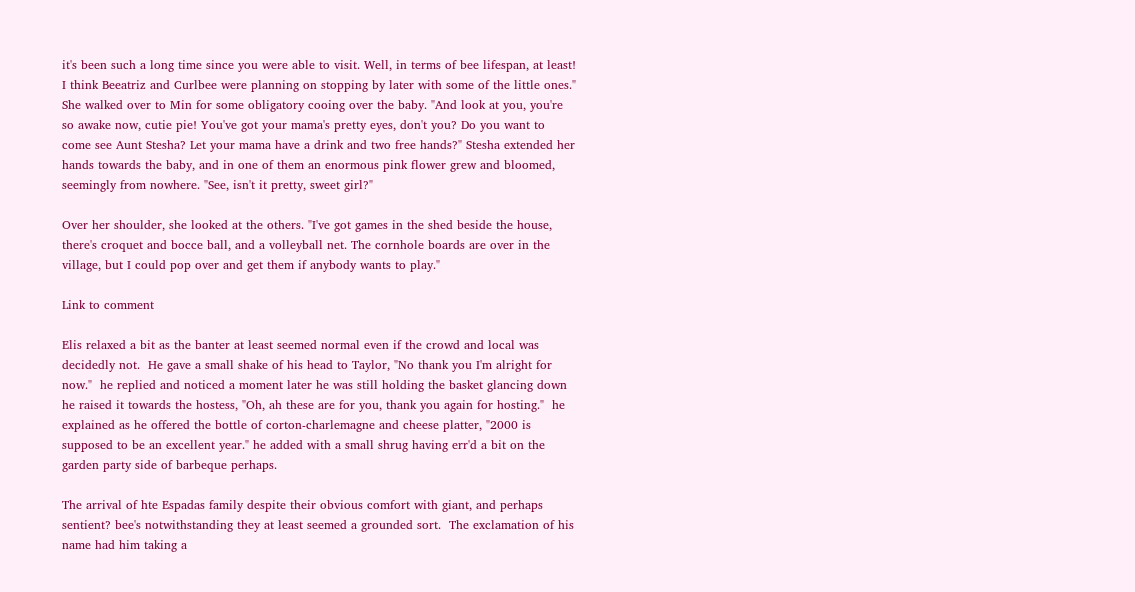it's been such a long time since you were able to visit. Well, in terms of bee lifespan, at least! I think Beeatriz and Curlbee were planning on stopping by later with some of the little ones." She walked over to Min for some obligatory cooing over the baby. "And look at you, you're so awake now, cutie pie! You've got your mama's pretty eyes, don't you? Do you want to come see Aunt Stesha? Let your mama have a drink and two free hands?" Stesha extended her hands towards the baby, and in one of them an enormous pink flower grew and bloomed, seemingly from nowhere. "See, isn't it pretty, sweet girl?"

Over her shoulder, she looked at the others. "I've got games in the shed beside the house, there's croquet and bocce ball, and a volleyball net. The cornhole boards are over in the village, but I could pop over and get them if anybody wants to play."

Link to comment

Elis relaxed a bit as the banter at least seemed normal even if the crowd and local was decidedly not.  He gave a small shake of his head to Taylor, "No thank you I'm alright for now."  he replied and noticed a moment later he was still holding the basket glancing down he raised it towards the hostess, "Oh, ah these are for you, thank you again for hosting."  he explained as he offered the bottle of corton-charlemagne and cheese platter, "2000 is supposed to be an excellent year." he added with a small shrug having err'd a bit on the garden party side of barbeque perhaps.

The arrival of hte Espadas family despite their obvious comfort with giant, and perhaps sentient? bee's notwithstanding they at least seemed a grounded sort.  The exclamation of his name had him taking a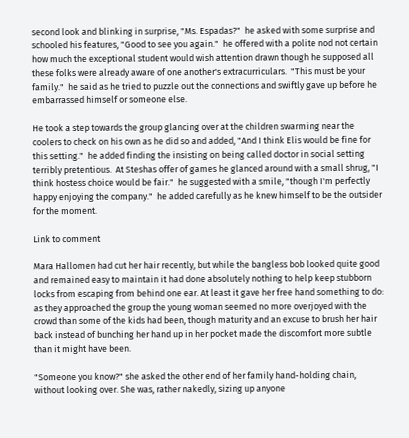second look and blinking in surprise, "Ms. Espadas?"  he asked with some surprise and schooled his features, "Good to see you again."  he offered with a polite nod not certain how much the exceptional student would wish attention drawn though he supposed all these folks were already aware of one another's extracurriculars.  "This must be your family."  he said as he tried to puzzle out the connections and swiftly gave up before he embarrassed himself or someone else.

He took a step towards the group glancing over at the children swarming near the coolers to check on his own as he did so and added, "And I think Elis would be fine for this setting."  he added finding the insisting on being called doctor in social setting terribly pretentious.  At Steshas offer of games he glanced around with a small shrug, "I think hostess choice would be fair."  he suggested with a smile, "though I'm perfectly happy enjoying the company."  he added carefully as he knew himself to be the outsider for the moment.

Link to comment

Mara Hallomen had cut her hair recently, but while the bangless bob looked quite good and remained easy to maintain it had done absolutely nothing to help keep stubborn locks from escaping from behind one ear. At least it gave her free hand something to do: as they approached the group the young woman seemed no more overjoyed with the crowd than some of the kids had been, though maturity and an excuse to brush her hair back instead of bunching her hand up in her pocket made the discomfort more subtle than it might have been.

"Someone you know?" she asked the other end of her family hand-holding chain, without looking over. She was, rather nakedly, sizing up anyone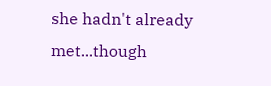she hadn't already met...though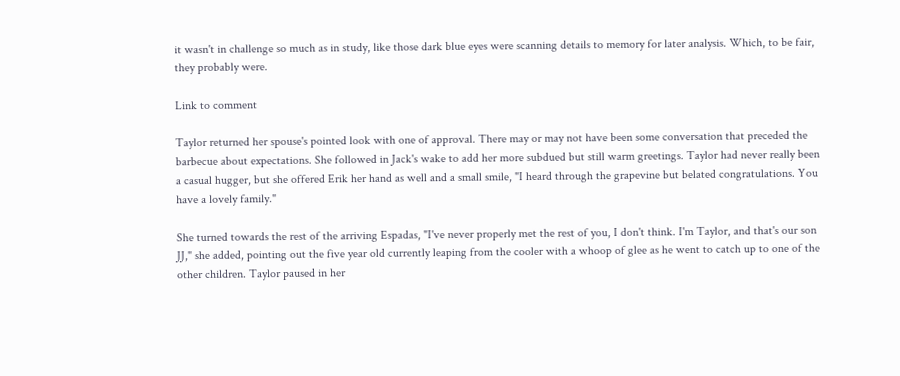it wasn't in challenge so much as in study, like those dark blue eyes were scanning details to memory for later analysis. Which, to be fair, they probably were.

Link to comment

Taylor returned her spouse's pointed look with one of approval. There may or may not have been some conversation that preceded the barbecue about expectations. She followed in Jack's wake to add her more subdued but still warm greetings. Taylor had never really been a casual hugger, but she offered Erik her hand as well and a small smile, "I heard through the grapevine but belated congratulations. You have a lovely family."

She turned towards the rest of the arriving Espadas, "I've never properly met the rest of you, I don't think. I'm Taylor, and that's our son JJ," she added, pointing out the five year old currently leaping from the cooler with a whoop of glee as he went to catch up to one of the other children. Taylor paused in her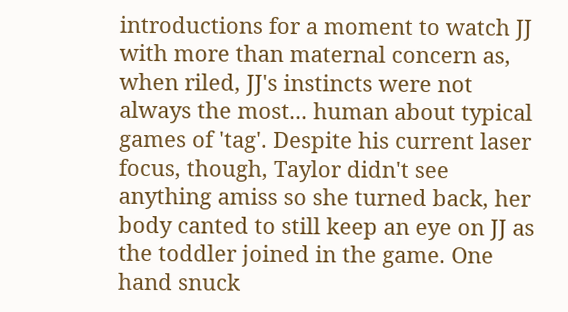introductions for a moment to watch JJ with more than maternal concern as, when riled, JJ's instincts were not always the most... human about typical games of 'tag'. Despite his current laser focus, though, Taylor didn't see anything amiss so she turned back, her body canted to still keep an eye on JJ as the toddler joined in the game. One hand snuck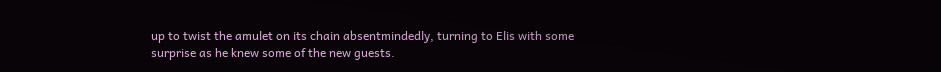up to twist the amulet on its chain absentmindedly, turning to Elis with some surprise as he knew some of the new guests.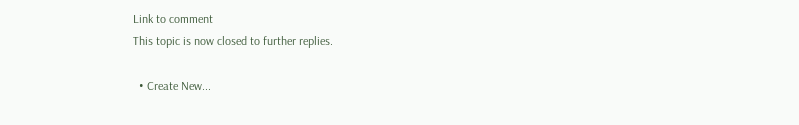Link to comment
This topic is now closed to further replies.

  • Create New...